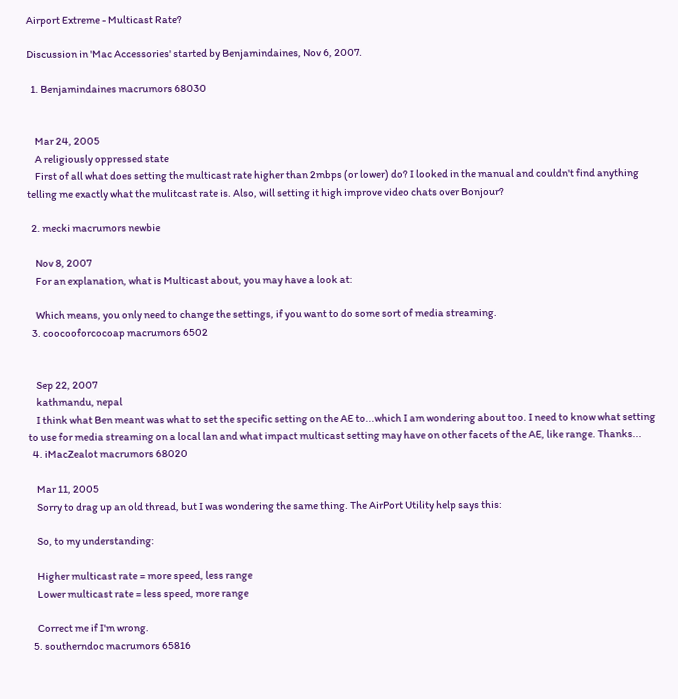Airport Extreme - Multicast Rate?

Discussion in 'Mac Accessories' started by Benjamindaines, Nov 6, 2007.

  1. Benjamindaines macrumors 68030


    Mar 24, 2005
    A religiously oppressed state
    First of all what does setting the multicast rate higher than 2mbps (or lower) do? I looked in the manual and couldn't find anything telling me exactly what the mulitcast rate is. Also, will setting it high improve video chats over Bonjour?

  2. mecki macrumors newbie

    Nov 8, 2007
    For an explanation, what is Multicast about, you may have a look at:

    Which means, you only need to change the settings, if you want to do some sort of media streaming.
  3. coocooforcocoap macrumors 6502


    Sep 22, 2007
    kathmandu, nepal
    I think what Ben meant was what to set the specific setting on the AE to...which I am wondering about too. I need to know what setting to use for media streaming on a local lan and what impact multicast setting may have on other facets of the AE, like range. Thanks...
  4. iMacZealot macrumors 68020

    Mar 11, 2005
    Sorry to drag up an old thread, but I was wondering the same thing. The AirPort Utility help says this:

    So, to my understanding:

    Higher multicast rate = more speed, less range
    Lower multicast rate = less speed, more range

    Correct me if I'm wrong.
  5. southerndoc macrumors 65816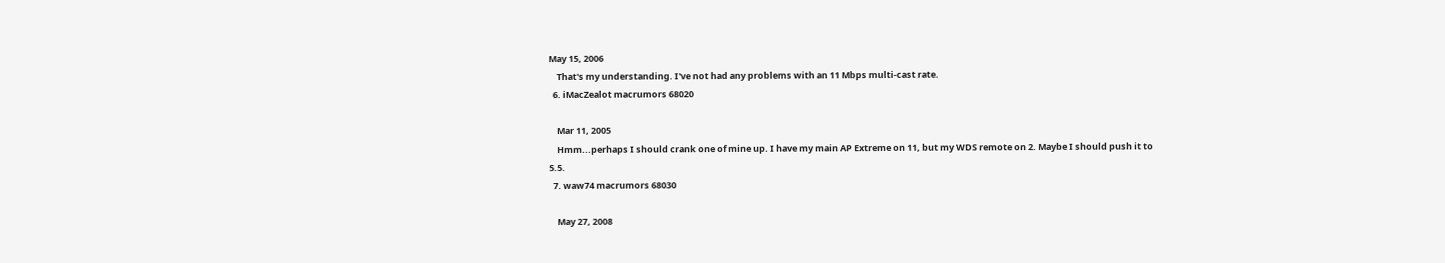May 15, 2006
    That's my understanding. I've not had any problems with an 11 Mbps multi-cast rate.
  6. iMacZealot macrumors 68020

    Mar 11, 2005
    Hmm...perhaps I should crank one of mine up. I have my main AP Extreme on 11, but my WDS remote on 2. Maybe I should push it to 5.5.
  7. waw74 macrumors 68030

    May 27, 2008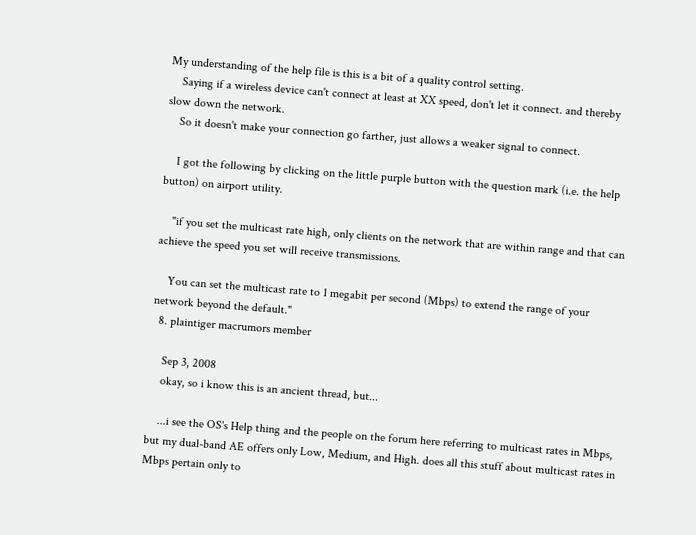My understanding of the help file is this is a bit of a quality control setting.
    Saying if a wireless device can't connect at least at XX speed, don't let it connect. and thereby slow down the network.
    So it doesn't make your connection go farther, just allows a weaker signal to connect.

    I got the following by clicking on the little purple button with the question mark (i.e. the help button) on airport utility.

    "if you set the multicast rate high, only clients on the network that are within range and that can achieve the speed you set will receive transmissions.

    You can set the multicast rate to 1 megabit per second (Mbps) to extend the range of your network beyond the default."
  8. plaintiger macrumors member

    Sep 3, 2008
    okay, so i know this is an ancient thread, but...

    ...i see the OS's Help thing and the people on the forum here referring to multicast rates in Mbps, but my dual-band AE offers only Low, Medium, and High. does all this stuff about multicast rates in Mbps pertain only to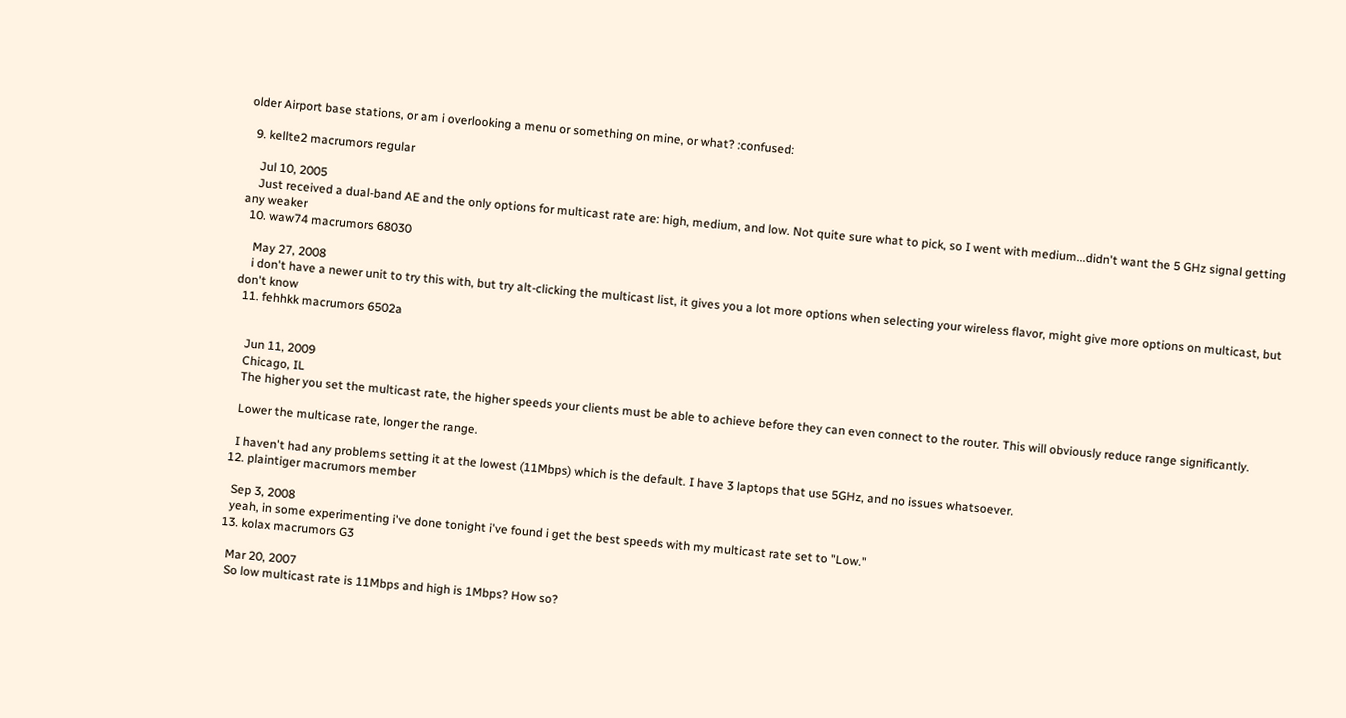older Airport base stations, or am i overlooking a menu or something on mine, or what? :confused:

  9. kellte2 macrumors regular

    Jul 10, 2005
    Just received a dual-band AE and the only options for multicast rate are: high, medium, and low. Not quite sure what to pick, so I went with medium...didn't want the 5 GHz signal getting any weaker
  10. waw74 macrumors 68030

    May 27, 2008
    i don't have a newer unit to try this with, but try alt-clicking the multicast list, it gives you a lot more options when selecting your wireless flavor, might give more options on multicast, but don't know
  11. fehhkk macrumors 6502a


    Jun 11, 2009
    Chicago, IL
    The higher you set the multicast rate, the higher speeds your clients must be able to achieve before they can even connect to the router. This will obviously reduce range significantly.

    Lower the multicase rate, longer the range.

    I haven't had any problems setting it at the lowest (11Mbps) which is the default. I have 3 laptops that use 5GHz, and no issues whatsoever.
  12. plaintiger macrumors member

    Sep 3, 2008
    yeah, in some experimenting i've done tonight i've found i get the best speeds with my multicast rate set to "Low."
  13. kolax macrumors G3

    Mar 20, 2007
    So low multicast rate is 11Mbps and high is 1Mbps? How so?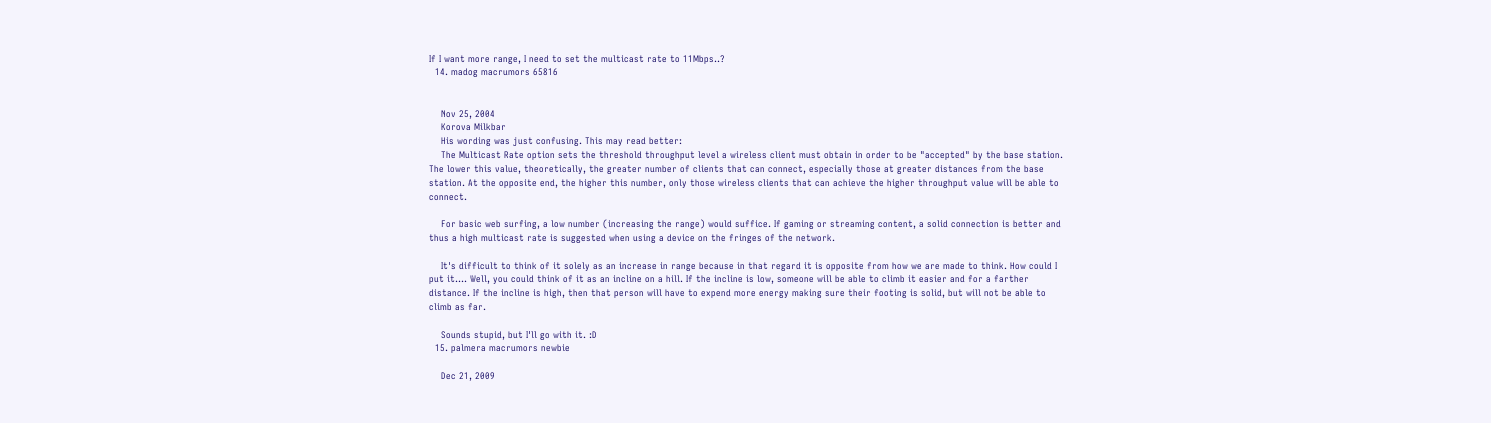If I want more range, I need to set the multicast rate to 11Mbps..?
  14. madog macrumors 65816


    Nov 25, 2004
    Korova Milkbar
    His wording was just confusing. This may read better:
    The Multicast Rate option sets the threshold throughput level a wireless client must obtain in order to be "accepted" by the base station. The lower this value, theoretically, the greater number of clients that can connect, especially those at greater distances from the base station. At the opposite end, the higher this number, only those wireless clients that can achieve the higher throughput value will be able to connect.

    For basic web surfing, a low number (increasing the range) would suffice. If gaming or streaming content, a solid connection is better and thus a high multicast rate is suggested when using a device on the fringes of the network.

    It's difficult to think of it solely as an increase in range because in that regard it is opposite from how we are made to think. How could I put it.... Well, you could think of it as an incline on a hill. If the incline is low, someone will be able to climb it easier and for a farther distance. If the incline is high, then that person will have to expend more energy making sure their footing is solid, but will not be able to climb as far.

    Sounds stupid, but I'll go with it. :D
  15. palmera macrumors newbie

    Dec 21, 2009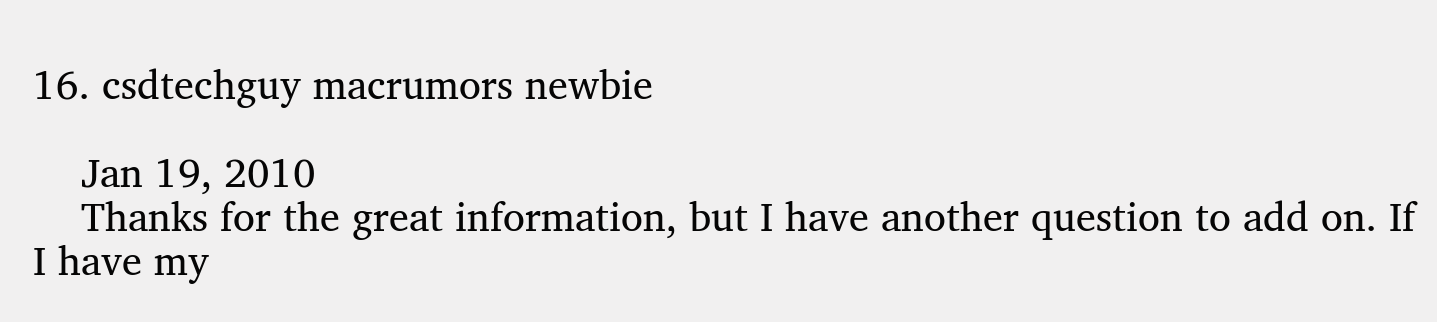16. csdtechguy macrumors newbie

    Jan 19, 2010
    Thanks for the great information, but I have another question to add on. If I have my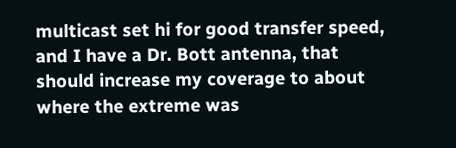multicast set hi for good transfer speed, and I have a Dr. Bott antenna, that should increase my coverage to about where the extreme was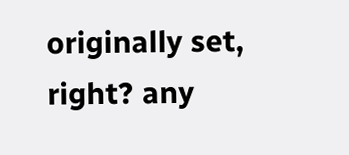originally set, right? any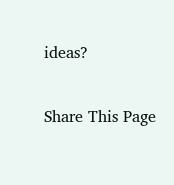ideas?

Share This Page